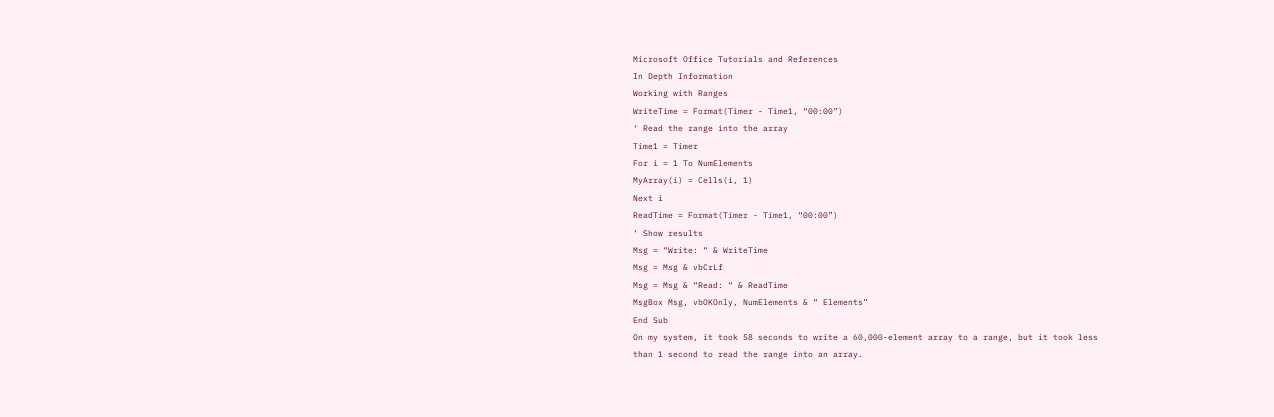Microsoft Office Tutorials and References
In Depth Information
Working with Ranges
WriteTime = Format(Timer - Time1, “00:00”)
‘ Read the range into the array
Time1 = Timer
For i = 1 To NumElements
MyArray(i) = Cells(i, 1)
Next i
ReadTime = Format(Timer - Time1, “00:00”)
‘ Show results
Msg = “Write: “ & WriteTime
Msg = Msg & vbCrLf
Msg = Msg & “Read: “ & ReadTime
MsgBox Msg, vbOKOnly, NumElements & “ Elements”
End Sub
On my system, it took 58 seconds to write a 60,000-element array to a range, but it took less
than 1 second to read the range into an array.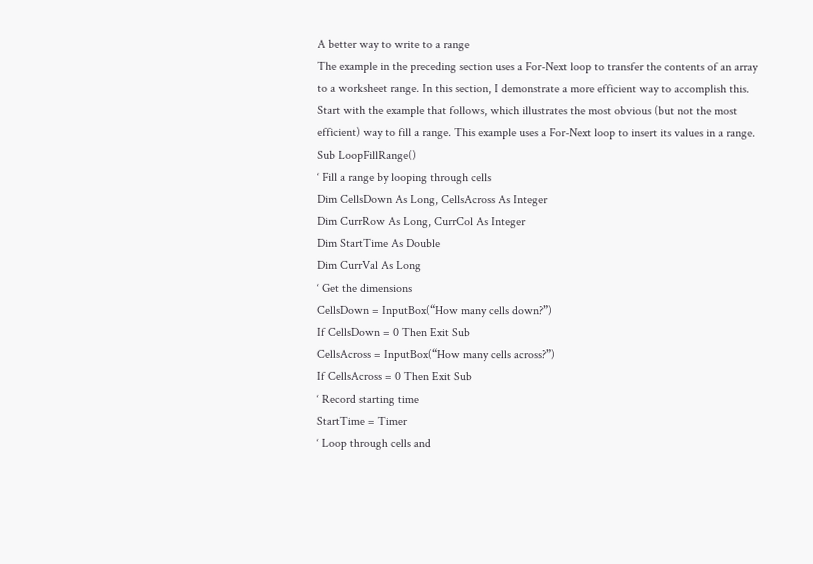A better way to write to a range
The example in the preceding section uses a For-Next loop to transfer the contents of an array
to a worksheet range. In this section, I demonstrate a more efficient way to accomplish this.
Start with the example that follows, which illustrates the most obvious (but not the most
efficient) way to fill a range. This example uses a For-Next loop to insert its values in a range.
Sub LoopFillRange()
‘ Fill a range by looping through cells
Dim CellsDown As Long, CellsAcross As Integer
Dim CurrRow As Long, CurrCol As Integer
Dim StartTime As Double
Dim CurrVal As Long
‘ Get the dimensions
CellsDown = InputBox(“How many cells down?”)
If CellsDown = 0 Then Exit Sub
CellsAcross = InputBox(“How many cells across?”)
If CellsAcross = 0 Then Exit Sub
‘ Record starting time
StartTime = Timer
‘ Loop through cells and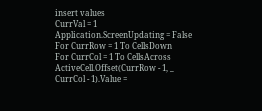insert values
CurrVal = 1
Application.ScreenUpdating = False
For CurrRow = 1 To CellsDown
For CurrCol = 1 To CellsAcross
ActiveCell.Offset(CurrRow - 1, _
CurrCol - 1).Value =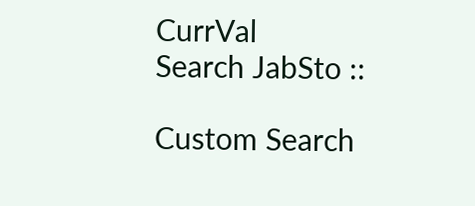CurrVal
Search JabSto ::

Custom Search